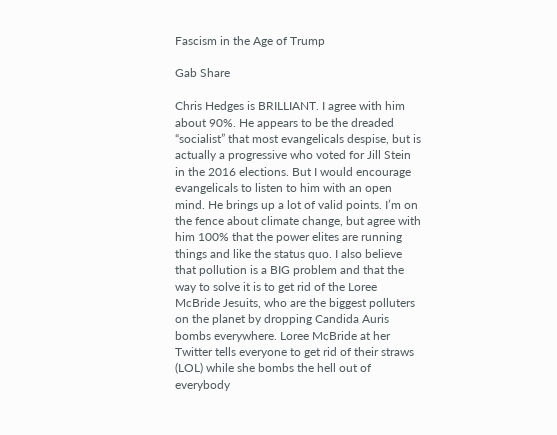Fascism in the Age of Trump

Gab Share

Chris Hedges is BRILLIANT. I agree with him about 90%. He appears to be the dreaded “socialist” that most evangelicals despise, but is actually a progressive who voted for Jill Stein in the 2016 elections. But I would encourage evangelicals to listen to him with an open mind. He brings up a lot of valid points. I’m on the fence about climate change, but agree with him 100% that the power elites are running things and like the status quo. I also believe that pollution is a BIG problem and that the way to solve it is to get rid of the Loree McBride Jesuits, who are the biggest polluters on the planet by dropping Candida Auris bombs everywhere. Loree McBride at her Twitter tells everyone to get rid of their straws (LOL) while she bombs the hell out of everybody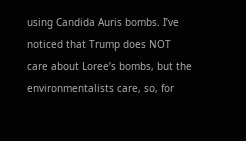using Candida Auris bombs. I’ve noticed that Trump does NOT care about Loree’s bombs, but the environmentalists care, so, for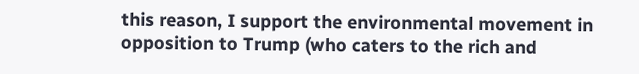this reason, I support the environmental movement in opposition to Trump (who caters to the rich and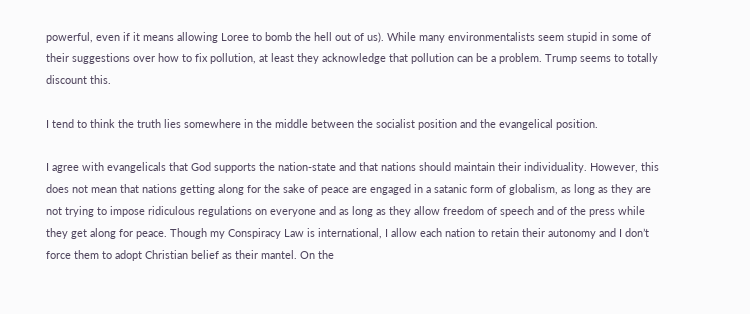powerful, even if it means allowing Loree to bomb the hell out of us). While many environmentalists seem stupid in some of their suggestions over how to fix pollution, at least they acknowledge that pollution can be a problem. Trump seems to totally discount this.

I tend to think the truth lies somewhere in the middle between the socialist position and the evangelical position.

I agree with evangelicals that God supports the nation-state and that nations should maintain their individuality. However, this does not mean that nations getting along for the sake of peace are engaged in a satanic form of globalism, as long as they are not trying to impose ridiculous regulations on everyone and as long as they allow freedom of speech and of the press while they get along for peace. Though my Conspiracy Law is international, I allow each nation to retain their autonomy and I don’t force them to adopt Christian belief as their mantel. On the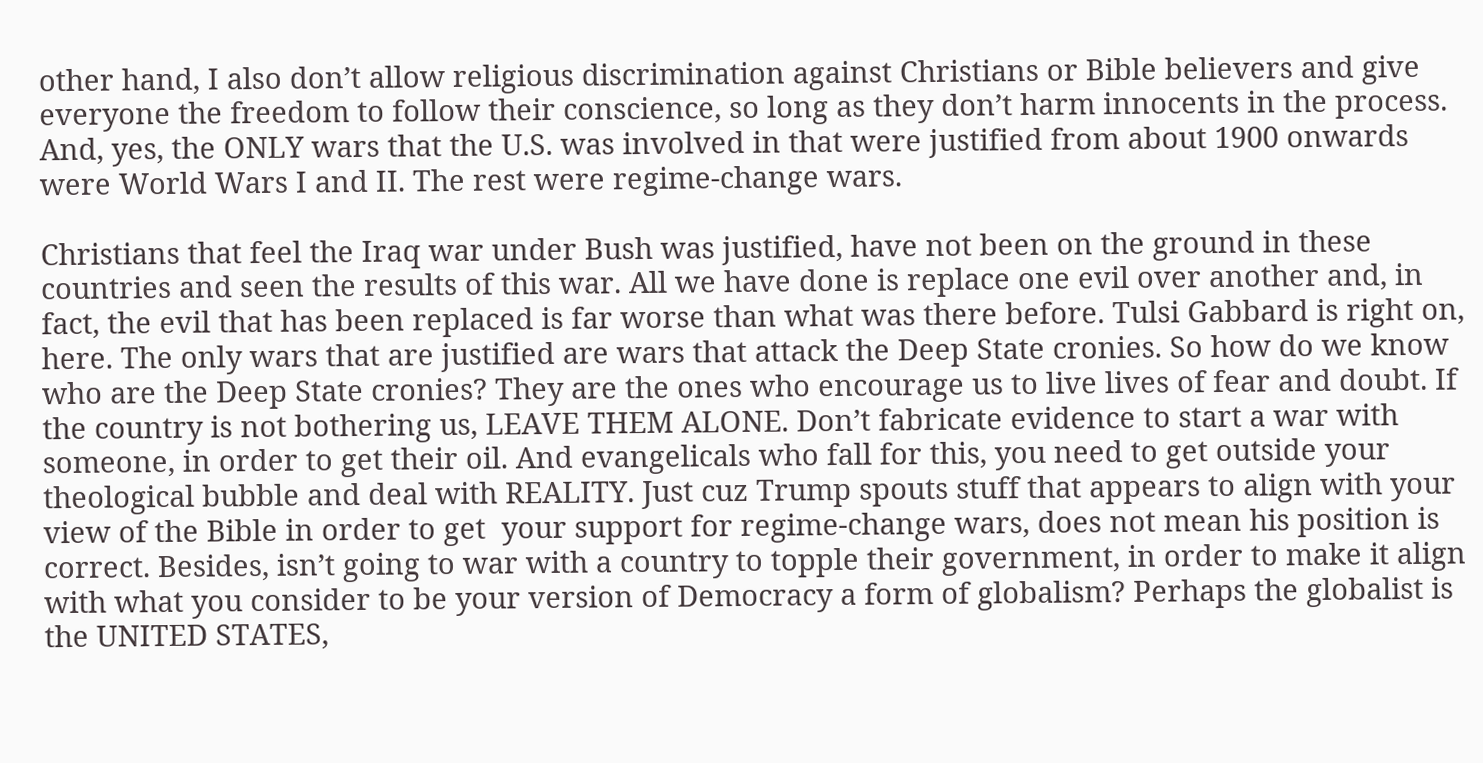other hand, I also don’t allow religious discrimination against Christians or Bible believers and give everyone the freedom to follow their conscience, so long as they don’t harm innocents in the process. And, yes, the ONLY wars that the U.S. was involved in that were justified from about 1900 onwards were World Wars I and II. The rest were regime-change wars.

Christians that feel the Iraq war under Bush was justified, have not been on the ground in these countries and seen the results of this war. All we have done is replace one evil over another and, in fact, the evil that has been replaced is far worse than what was there before. Tulsi Gabbard is right on, here. The only wars that are justified are wars that attack the Deep State cronies. So how do we know who are the Deep State cronies? They are the ones who encourage us to live lives of fear and doubt. If the country is not bothering us, LEAVE THEM ALONE. Don’t fabricate evidence to start a war with someone, in order to get their oil. And evangelicals who fall for this, you need to get outside your theological bubble and deal with REALITY. Just cuz Trump spouts stuff that appears to align with your view of the Bible in order to get  your support for regime-change wars, does not mean his position is correct. Besides, isn’t going to war with a country to topple their government, in order to make it align with what you consider to be your version of Democracy a form of globalism? Perhaps the globalist is the UNITED STATES,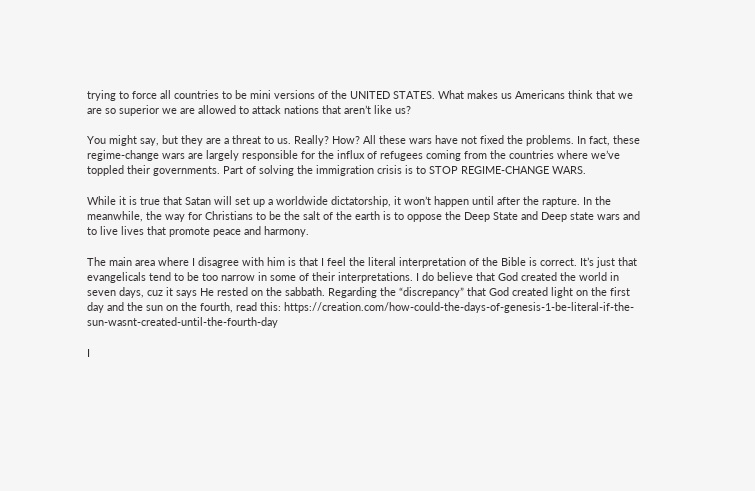trying to force all countries to be mini versions of the UNITED STATES. What makes us Americans think that we are so superior we are allowed to attack nations that aren’t like us?

You might say, but they are a threat to us. Really? How? All these wars have not fixed the problems. In fact, these regime-change wars are largely responsible for the influx of refugees coming from the countries where we’ve toppled their governments. Part of solving the immigration crisis is to STOP REGIME-CHANGE WARS.

While it is true that Satan will set up a worldwide dictatorship, it won’t happen until after the rapture. In the meanwhile, the way for Christians to be the salt of the earth is to oppose the Deep State and Deep state wars and to live lives that promote peace and harmony.

The main area where I disagree with him is that I feel the literal interpretation of the Bible is correct. It’s just that evangelicals tend to be too narrow in some of their interpretations. I do believe that God created the world in seven days, cuz it says He rested on the sabbath. Regarding the “discrepancy” that God created light on the first day and the sun on the fourth, read this: https://creation.com/how-could-the-days-of-genesis-1-be-literal-if-the-sun-wasnt-created-until-the-fourth-day

I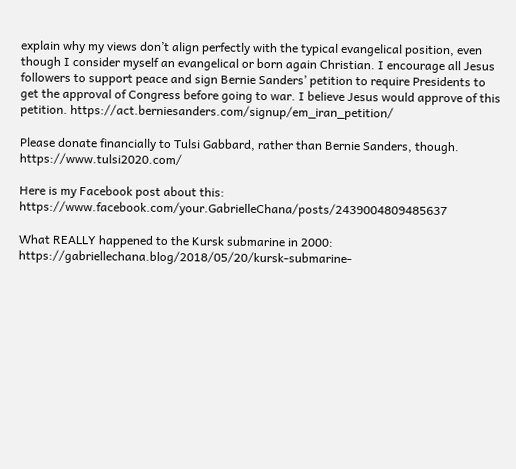explain why my views don’t align perfectly with the typical evangelical position, even though I consider myself an evangelical or born again Christian. I encourage all Jesus followers to support peace and sign Bernie Sanders’ petition to require Presidents to get the approval of Congress before going to war. I believe Jesus would approve of this petition. https://act.berniesanders.com/signup/em_iran_petition/

Please donate financially to Tulsi Gabbard, rather than Bernie Sanders, though. https://www.tulsi2020.com/

Here is my Facebook post about this: https://www.facebook.com/your.GabrielleChana/posts/2439004809485637

What REALLY happened to the Kursk submarine in 2000: https://gabriellechana.blog/2018/05/20/kursk-submarine-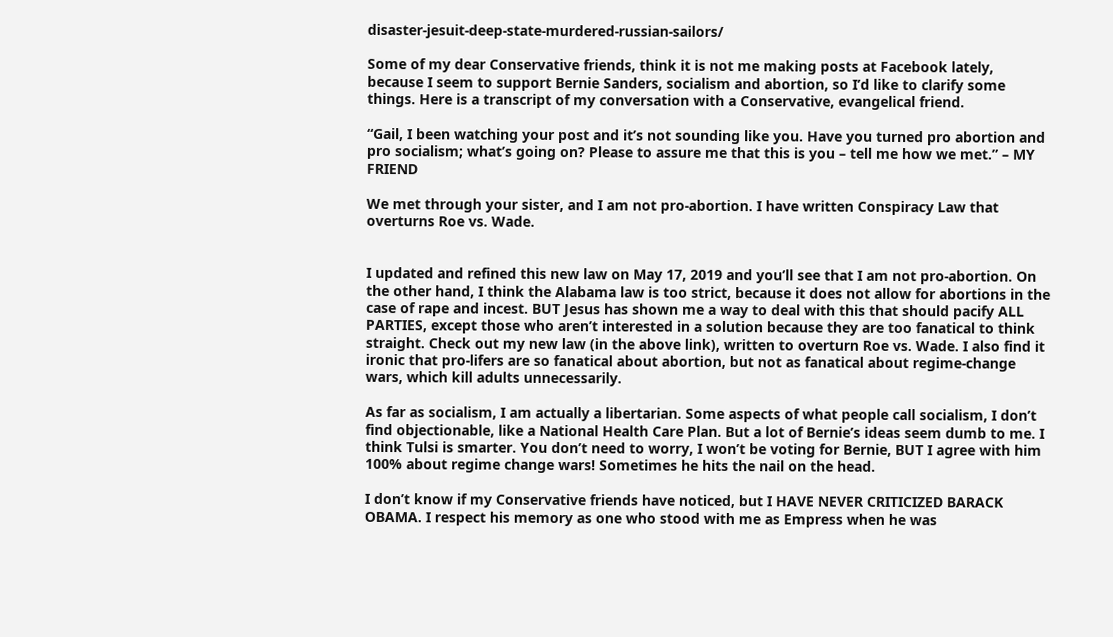disaster-jesuit-deep-state-murdered-russian-sailors/

Some of my dear Conservative friends, think it is not me making posts at Facebook lately, because I seem to support Bernie Sanders, socialism and abortion, so I’d like to clarify some things. Here is a transcript of my conversation with a Conservative, evangelical friend.

“Gail, I been watching your post and it’s not sounding like you. Have you turned pro abortion and pro socialism; what’s going on? Please to assure me that this is you – tell me how we met.” – MY FRIEND

We met through your sister, and I am not pro-abortion. I have written Conspiracy Law that overturns Roe vs. Wade.


I updated and refined this new law on May 17, 2019 and you’ll see that I am not pro-abortion. On the other hand, I think the Alabama law is too strict, because it does not allow for abortions in the case of rape and incest. BUT Jesus has shown me a way to deal with this that should pacify ALL PARTIES, except those who aren’t interested in a solution because they are too fanatical to think straight. Check out my new law (in the above link), written to overturn Roe vs. Wade. I also find it ironic that pro-lifers are so fanatical about abortion, but not as fanatical about regime-change wars, which kill adults unnecessarily.

As far as socialism, I am actually a libertarian. Some aspects of what people call socialism, I don’t find objectionable, like a National Health Care Plan. But a lot of Bernie’s ideas seem dumb to me. I think Tulsi is smarter. You don’t need to worry, I won’t be voting for Bernie, BUT I agree with him 100% about regime change wars! Sometimes he hits the nail on the head.

I don’t know if my Conservative friends have noticed, but I HAVE NEVER CRITICIZED BARACK OBAMA. I respect his memory as one who stood with me as Empress when he was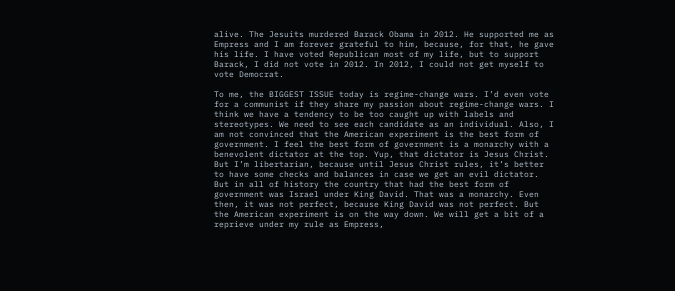alive. The Jesuits murdered Barack Obama in 2012. He supported me as Empress and I am forever grateful to him, because, for that, he gave his life. I have voted Republican most of my life, but to support Barack, I did not vote in 2012. In 2012, I could not get myself to vote Democrat.

To me, the BIGGEST ISSUE today is regime-change wars. I’d even vote for a communist if they share my passion about regime-change wars. I think we have a tendency to be too caught up with labels and stereotypes. We need to see each candidate as an individual. Also, I am not convinced that the American experiment is the best form of government. I feel the best form of government is a monarchy with a benevolent dictator at the top. Yup, that dictator is Jesus Christ. But I’m libertarian, because until Jesus Christ rules, it’s better to have some checks and balances in case we get an evil dictator. But in all of history the country that had the best form of government was Israel under King David. That was a monarchy. Even then, it was not perfect, because King David was not perfect. But the American experiment is on the way down. We will get a bit of a reprieve under my rule as Empress,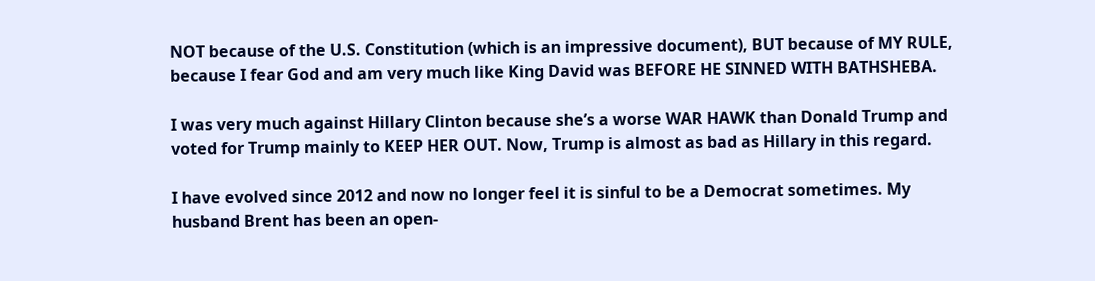NOT because of the U.S. Constitution (which is an impressive document), BUT because of MY RULE, because I fear God and am very much like King David was BEFORE HE SINNED WITH BATHSHEBA.

I was very much against Hillary Clinton because she’s a worse WAR HAWK than Donald Trump and voted for Trump mainly to KEEP HER OUT. Now, Trump is almost as bad as Hillary in this regard.

I have evolved since 2012 and now no longer feel it is sinful to be a Democrat sometimes. My husband Brent has been an open-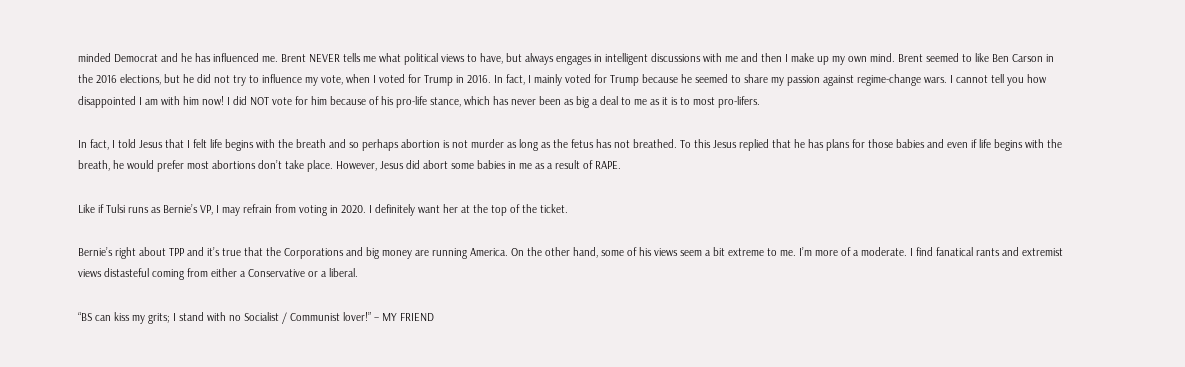minded Democrat and he has influenced me. Brent NEVER tells me what political views to have, but always engages in intelligent discussions with me and then I make up my own mind. Brent seemed to like Ben Carson in the 2016 elections, but he did not try to influence my vote, when I voted for Trump in 2016. In fact, I mainly voted for Trump because he seemed to share my passion against regime-change wars. I cannot tell you how disappointed I am with him now! I did NOT vote for him because of his pro-life stance, which has never been as big a deal to me as it is to most pro-lifers.

In fact, I told Jesus that I felt life begins with the breath and so perhaps abortion is not murder as long as the fetus has not breathed. To this Jesus replied that he has plans for those babies and even if life begins with the breath, he would prefer most abortions don’t take place. However, Jesus did abort some babies in me as a result of RAPE.

Like if Tulsi runs as Bernie’s VP, I may refrain from voting in 2020. I definitely want her at the top of the ticket.

Bernie’s right about TPP and it’s true that the Corporations and big money are running America. On the other hand, some of his views seem a bit extreme to me. I’m more of a moderate. I find fanatical rants and extremist views distasteful coming from either a Conservative or a liberal.

“BS can kiss my grits; I stand with no Socialist / Communist lover!” – MY FRIEND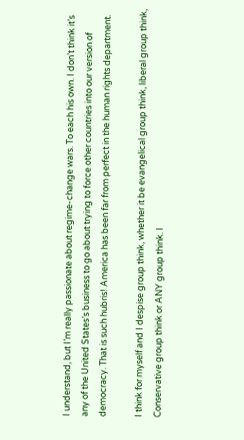I understand, but I’m really passionate about regime-change wars. To each his own. I don’t think it’s any of the United States’s business to go about trying to force other countries into our version of democracy. That is such hubris! America has been far from perfect in the human rights department.

I think for myself and I despise group think, whether it be evangelical group think, liberal group think, Conservative group think or ANY group think. I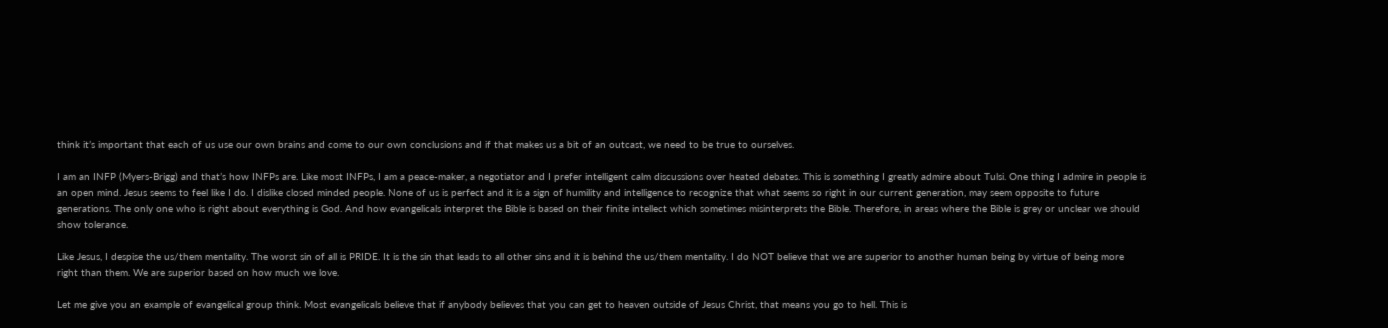think it’s important that each of us use our own brains and come to our own conclusions and if that makes us a bit of an outcast, we need to be true to ourselves.

I am an INFP (Myers-Brigg) and that’s how INFPs are. Like most INFPs, I am a peace-maker, a negotiator and I prefer intelligent calm discussions over heated debates. This is something I greatly admire about Tulsi. One thing I admire in people is an open mind. Jesus seems to feel like I do. I dislike closed minded people. None of us is perfect and it is a sign of humility and intelligence to recognize that what seems so right in our current generation, may seem opposite to future generations. The only one who is right about everything is God. And how evangelicals interpret the Bible is based on their finite intellect which sometimes misinterprets the Bible. Therefore, in areas where the Bible is grey or unclear we should show tolerance.

Like Jesus, I despise the us/them mentality. The worst sin of all is PRIDE. It is the sin that leads to all other sins and it is behind the us/them mentality. I do NOT believe that we are superior to another human being by virtue of being more right than them. We are superior based on how much we love.

Let me give you an example of evangelical group think. Most evangelicals believe that if anybody believes that you can get to heaven outside of Jesus Christ, that means you go to hell. This is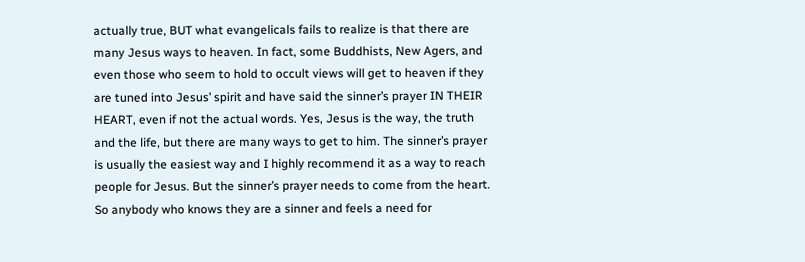actually true, BUT what evangelicals fails to realize is that there are many Jesus ways to heaven. In fact, some Buddhists, New Agers, and even those who seem to hold to occult views will get to heaven if they are tuned into Jesus’ spirit and have said the sinner’s prayer IN THEIR HEART, even if not the actual words. Yes, Jesus is the way, the truth and the life, but there are many ways to get to him. The sinner’s prayer is usually the easiest way and I highly recommend it as a way to reach people for Jesus. But the sinner’s prayer needs to come from the heart. So anybody who knows they are a sinner and feels a need for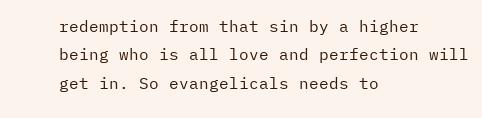redemption from that sin by a higher being who is all love and perfection will get in. So evangelicals needs to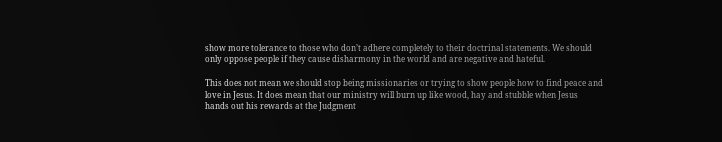show more tolerance to those who don’t adhere completely to their doctrinal statements. We should only oppose people if they cause disharmony in the world and are negative and hateful.

This does not mean we should stop being missionaries or trying to show people how to find peace and love in Jesus. It does mean that our ministry will burn up like wood, hay and stubble when Jesus hands out his rewards at the Judgment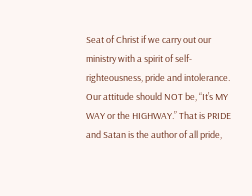Seat of Christ if we carry out our ministry with a spirit of self-righteousness, pride and intolerance. Our attitude should NOT be, “It’s MY WAY or the HIGHWAY.” That is PRIDE and Satan is the author of all pride,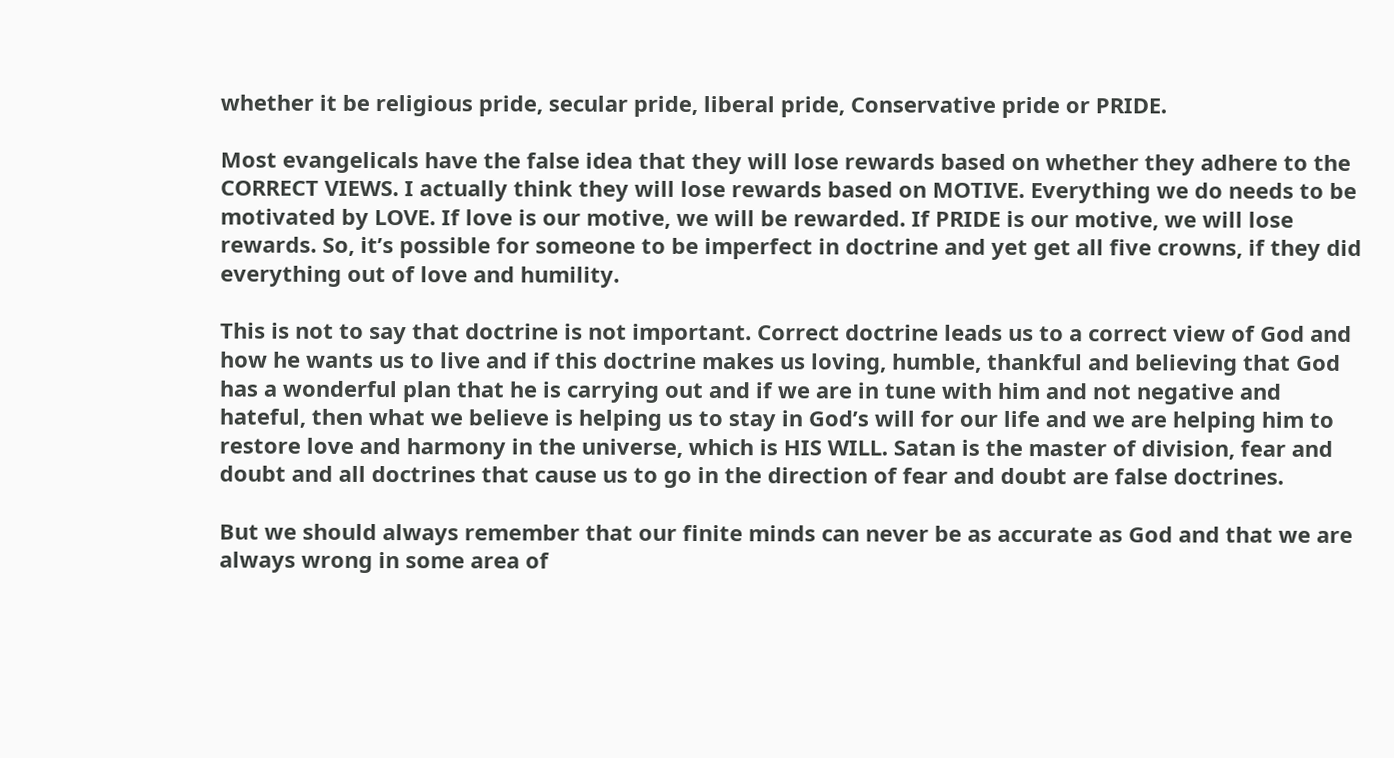whether it be religious pride, secular pride, liberal pride, Conservative pride or PRIDE.

Most evangelicals have the false idea that they will lose rewards based on whether they adhere to the CORRECT VIEWS. I actually think they will lose rewards based on MOTIVE. Everything we do needs to be motivated by LOVE. If love is our motive, we will be rewarded. If PRIDE is our motive, we will lose rewards. So, it’s possible for someone to be imperfect in doctrine and yet get all five crowns, if they did everything out of love and humility.

This is not to say that doctrine is not important. Correct doctrine leads us to a correct view of God and how he wants us to live and if this doctrine makes us loving, humble, thankful and believing that God has a wonderful plan that he is carrying out and if we are in tune with him and not negative and hateful, then what we believe is helping us to stay in God’s will for our life and we are helping him to restore love and harmony in the universe, which is HIS WILL. Satan is the master of division, fear and doubt and all doctrines that cause us to go in the direction of fear and doubt are false doctrines.

But we should always remember that our finite minds can never be as accurate as God and that we are always wrong in some area of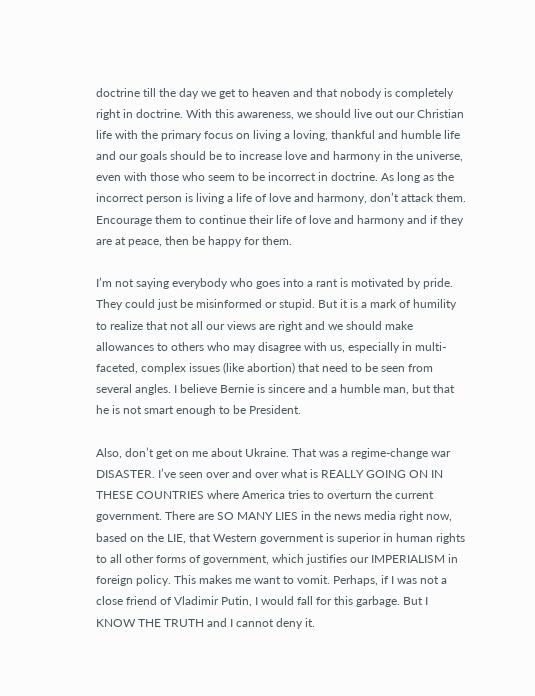doctrine till the day we get to heaven and that nobody is completely right in doctrine. With this awareness, we should live out our Christian life with the primary focus on living a loving, thankful and humble life and our goals should be to increase love and harmony in the universe, even with those who seem to be incorrect in doctrine. As long as the incorrect person is living a life of love and harmony, don’t attack them. Encourage them to continue their life of love and harmony and if they are at peace, then be happy for them.

I’m not saying everybody who goes into a rant is motivated by pride. They could just be misinformed or stupid. But it is a mark of humility to realize that not all our views are right and we should make allowances to others who may disagree with us, especially in multi-faceted, complex issues (like abortion) that need to be seen from several angles. I believe Bernie is sincere and a humble man, but that he is not smart enough to be President.

Also, don’t get on me about Ukraine. That was a regime-change war DISASTER. I’ve seen over and over what is REALLY GOING ON IN THESE COUNTRIES where America tries to overturn the current government. There are SO MANY LIES in the news media right now, based on the LIE, that Western government is superior in human rights to all other forms of government, which justifies our IMPERIALISM in foreign policy. This makes me want to vomit. Perhaps, if I was not a close friend of Vladimir Putin, I would fall for this garbage. But I KNOW THE TRUTH and I cannot deny it.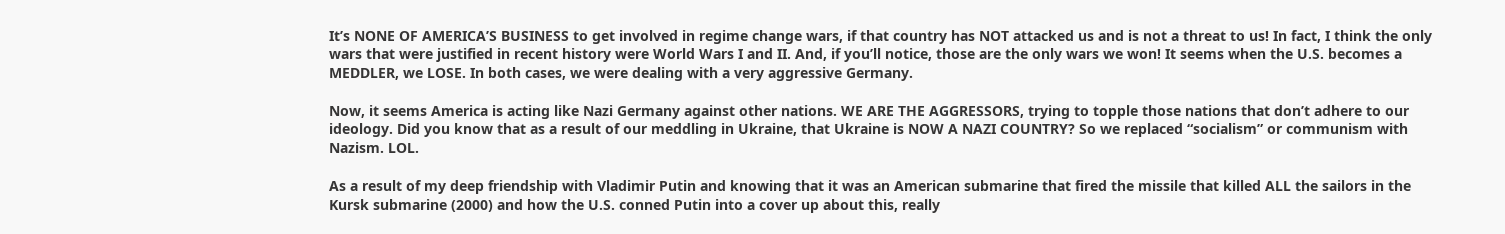It’s NONE OF AMERICA’S BUSINESS to get involved in regime change wars, if that country has NOT attacked us and is not a threat to us! In fact, I think the only wars that were justified in recent history were World Wars I and II. And, if you’ll notice, those are the only wars we won! It seems when the U.S. becomes a MEDDLER, we LOSE. In both cases, we were dealing with a very aggressive Germany.

Now, it seems America is acting like Nazi Germany against other nations. WE ARE THE AGGRESSORS, trying to topple those nations that don’t adhere to our ideology. Did you know that as a result of our meddling in Ukraine, that Ukraine is NOW A NAZI COUNTRY? So we replaced “socialism” or communism with Nazism. LOL.

As a result of my deep friendship with Vladimir Putin and knowing that it was an American submarine that fired the missile that killed ALL the sailors in the Kursk submarine (2000) and how the U.S. conned Putin into a cover up about this, really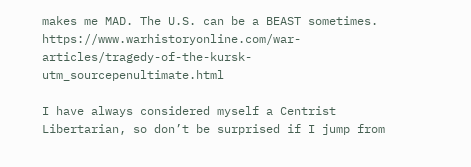makes me MAD. The U.S. can be a BEAST sometimes. https://www.warhistoryonline.com/war-articles/tragedy-of-the-kursk-utm_sourcepenultimate.html

I have always considered myself a Centrist Libertarian, so don’t be surprised if I jump from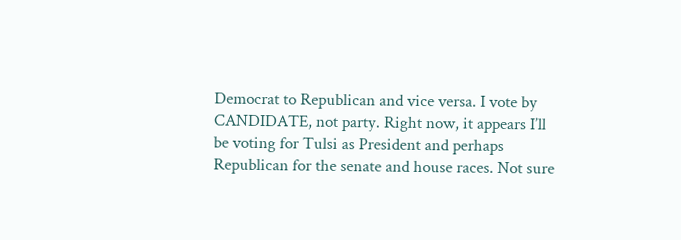Democrat to Republican and vice versa. I vote by CANDIDATE, not party. Right now, it appears I’ll be voting for Tulsi as President and perhaps Republican for the senate and house races. Not sure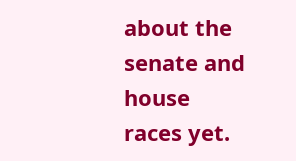about the senate and house races yet.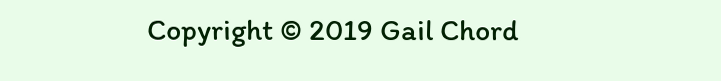Copyright © 2019 Gail Chord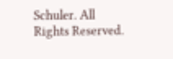Schuler. All Rights Reserved.